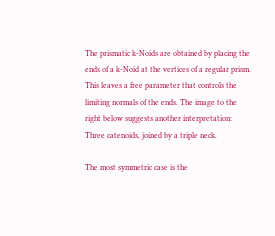The prismatic k-Noids are obtained by placing the ends of a k-Noid at the vertices of a regular prism. This leaves a free parameter that controls the limiting normals of the ends. The image to the right below suggests another interpretation: Three catenoids, joined by a triple neck.

The most symmetric case is the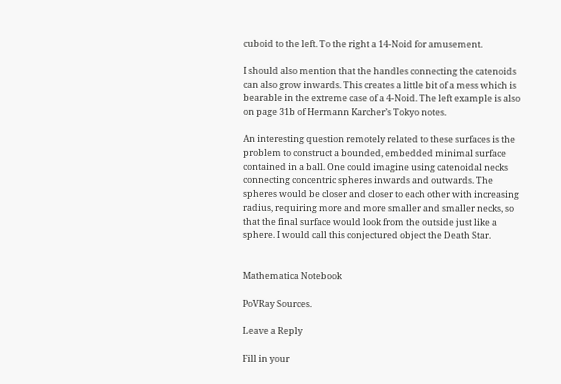cuboid to the left. To the right a 14-Noid for amusement.

I should also mention that the handles connecting the catenoids can also grow inwards. This creates a little bit of a mess which is bearable in the extreme case of a 4-Noid. The left example is also on page 31b of Hermann Karcher’s Tokyo notes.

An interesting question remotely related to these surfaces is the problem to construct a bounded, embedded minimal surface contained in a ball. One could imagine using catenoidal necks connecting concentric spheres inwards and outwards. The spheres would be closer and closer to each other with increasing radius, requiring more and more smaller and smaller necks, so that the final surface would look from the outside just like a sphere. I would call this conjectured object the Death Star.


Mathematica Notebook

PoVRay Sources.

Leave a Reply

Fill in your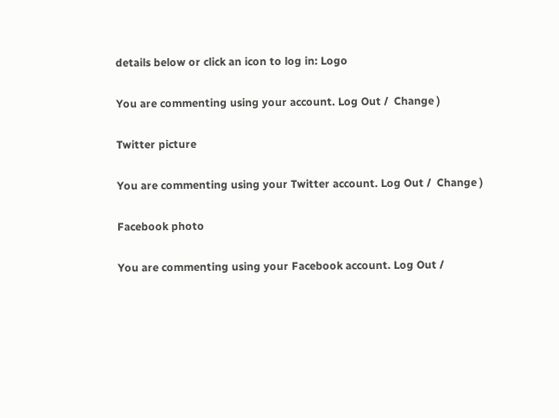details below or click an icon to log in: Logo

You are commenting using your account. Log Out /  Change )

Twitter picture

You are commenting using your Twitter account. Log Out /  Change )

Facebook photo

You are commenting using your Facebook account. Log Out /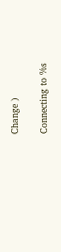Change )

Connecting to %s